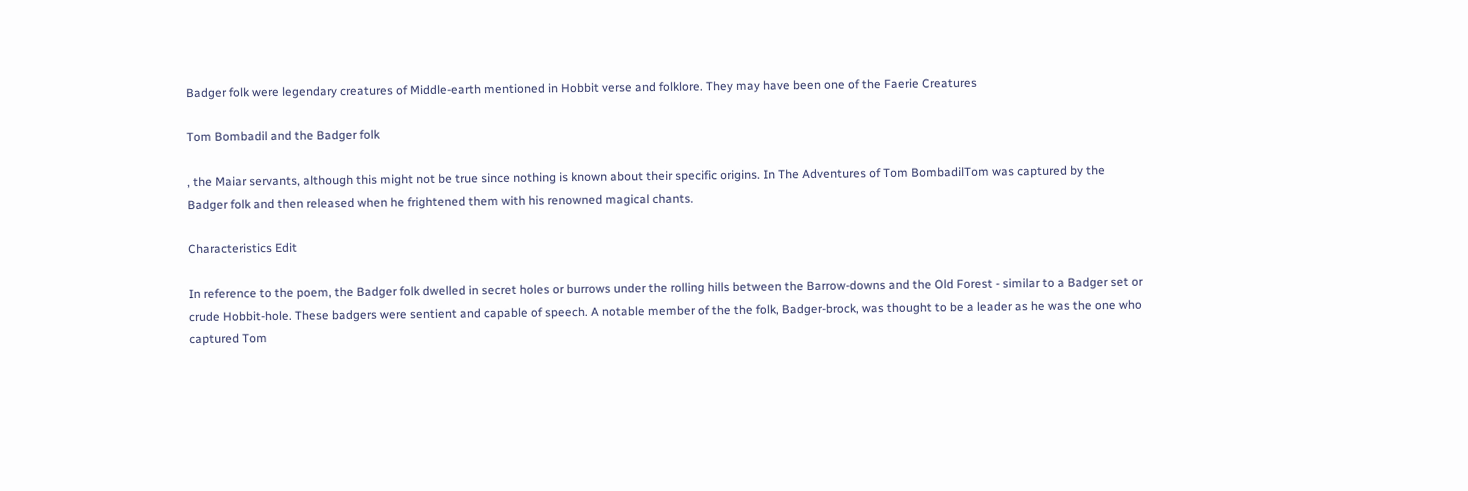Badger folk were legendary creatures of Middle-earth mentioned in Hobbit verse and folklore. They may have been one of the Faerie Creatures

Tom Bombadil and the Badger folk

, the Maiar servants, although this might not be true since nothing is known about their specific origins. In The Adventures of Tom BombadilTom was captured by the Badger folk and then released when he frightened them with his renowned magical chants.

Characteristics Edit

In reference to the poem, the Badger folk dwelled in secret holes or burrows under the rolling hills between the Barrow-downs and the Old Forest - similar to a Badger set or crude Hobbit-hole. These badgers were sentient and capable of speech. A notable member of the the folk, Badger-brock, was thought to be a leader as he was the one who captured Tom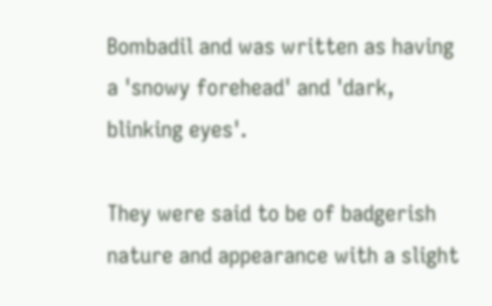Bombadil and was written as having a 'snowy forehead' and 'dark, blinking eyes'.

They were said to be of badgerish nature and appearance with a slight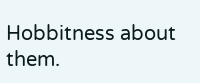Hobbitness about them.